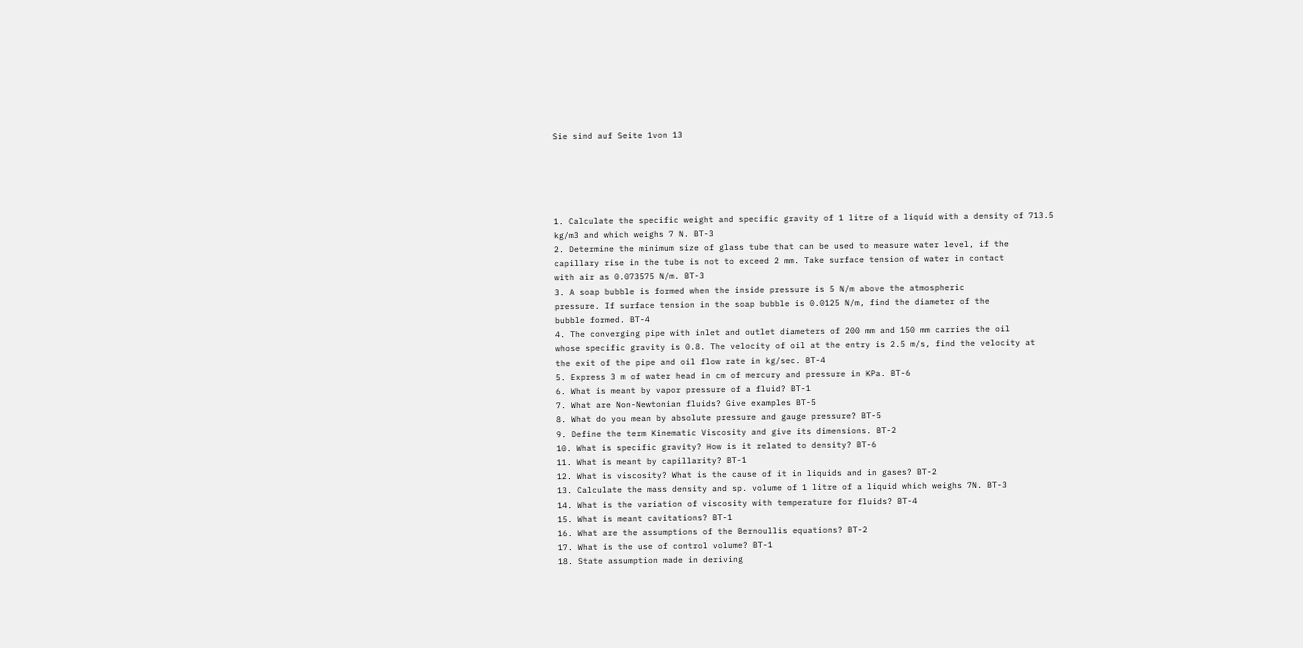Sie sind auf Seite 1von 13





1. Calculate the specific weight and specific gravity of 1 litre of a liquid with a density of 713.5
kg/m3 and which weighs 7 N. BT-3
2. Determine the minimum size of glass tube that can be used to measure water level, if the
capillary rise in the tube is not to exceed 2 mm. Take surface tension of water in contact
with air as 0.073575 N/m. BT-3
3. A soap bubble is formed when the inside pressure is 5 N/m above the atmospheric
pressure. If surface tension in the soap bubble is 0.0125 N/m, find the diameter of the
bubble formed. BT-4
4. The converging pipe with inlet and outlet diameters of 200 mm and 150 mm carries the oil
whose specific gravity is 0.8. The velocity of oil at the entry is 2.5 m/s, find the velocity at
the exit of the pipe and oil flow rate in kg/sec. BT-4
5. Express 3 m of water head in cm of mercury and pressure in KPa. BT-6
6. What is meant by vapor pressure of a fluid? BT-1
7. What are Non-Newtonian fluids? Give examples BT-5
8. What do you mean by absolute pressure and gauge pressure? BT-5
9. Define the term Kinematic Viscosity and give its dimensions. BT-2
10. What is specific gravity? How is it related to density? BT-6
11. What is meant by capillarity? BT-1
12. What is viscosity? What is the cause of it in liquids and in gases? BT-2
13. Calculate the mass density and sp. volume of 1 litre of a liquid which weighs 7N. BT-3
14. What is the variation of viscosity with temperature for fluids? BT-4
15. What is meant cavitations? BT-1
16. What are the assumptions of the Bernoullis equations? BT-2
17. What is the use of control volume? BT-1
18. State assumption made in deriving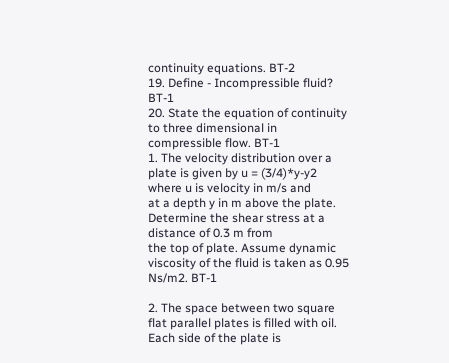continuity equations. BT-2
19. Define - Incompressible fluid? BT-1
20. State the equation of continuity to three dimensional in compressible flow. BT-1
1. The velocity distribution over a plate is given by u = (3/4)*y-y2 where u is velocity in m/s and
at a depth y in m above the plate. Determine the shear stress at a distance of 0.3 m from
the top of plate. Assume dynamic viscosity of the fluid is taken as 0.95 Ns/m2. BT-1

2. The space between two square flat parallel plates is filled with oil. Each side of the plate is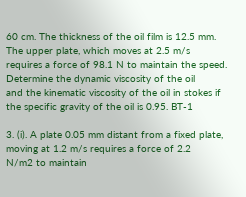60 cm. The thickness of the oil film is 12.5 mm. The upper plate, which moves at 2.5 m/s
requires a force of 98.1 N to maintain the speed. Determine the dynamic viscosity of the oil
and the kinematic viscosity of the oil in stokes if the specific gravity of the oil is 0.95. BT-1

3. (i). A plate 0.05 mm distant from a fixed plate, moving at 1.2 m/s requires a force of 2.2
N/m2 to maintain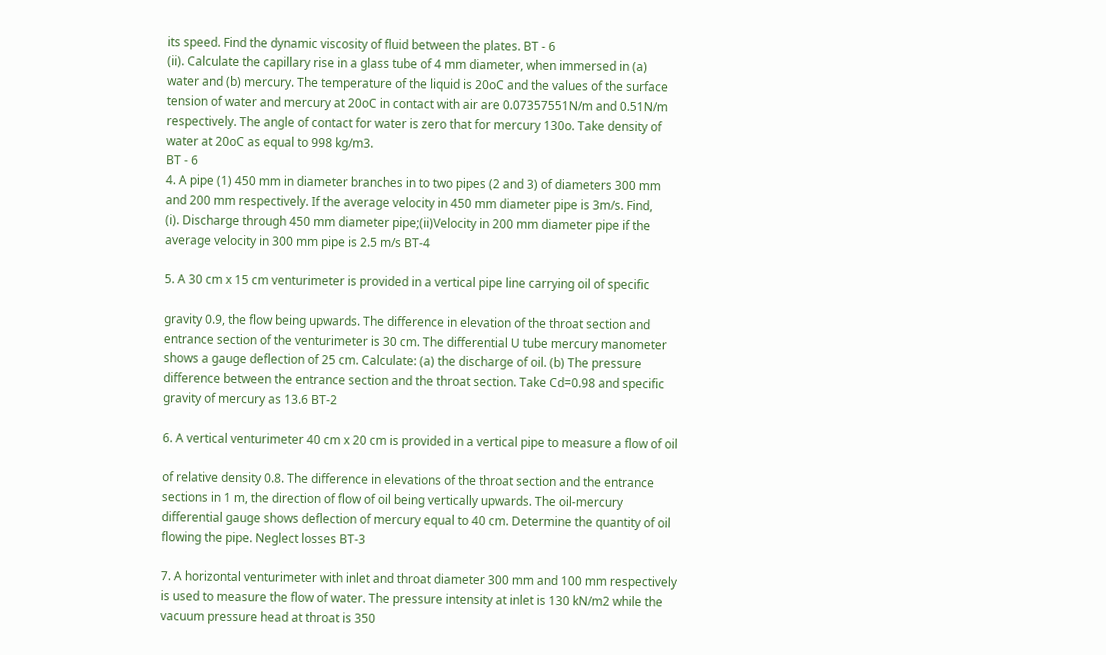its speed. Find the dynamic viscosity of fluid between the plates. BT - 6
(ii). Calculate the capillary rise in a glass tube of 4 mm diameter, when immersed in (a)
water and (b) mercury. The temperature of the liquid is 20oC and the values of the surface
tension of water and mercury at 20oC in contact with air are 0.07357551N/m and 0.51N/m
respectively. The angle of contact for water is zero that for mercury 130o. Take density of
water at 20oC as equal to 998 kg/m3.
BT - 6
4. A pipe (1) 450 mm in diameter branches in to two pipes (2 and 3) of diameters 300 mm
and 200 mm respectively. If the average velocity in 450 mm diameter pipe is 3m/s. Find,
(i). Discharge through 450 mm diameter pipe;(ii)Velocity in 200 mm diameter pipe if the
average velocity in 300 mm pipe is 2.5 m/s BT-4

5. A 30 cm x 15 cm venturimeter is provided in a vertical pipe line carrying oil of specific

gravity 0.9, the flow being upwards. The difference in elevation of the throat section and
entrance section of the venturimeter is 30 cm. The differential U tube mercury manometer
shows a gauge deflection of 25 cm. Calculate: (a) the discharge of oil. (b) The pressure
difference between the entrance section and the throat section. Take Cd=0.98 and specific
gravity of mercury as 13.6 BT-2

6. A vertical venturimeter 40 cm x 20 cm is provided in a vertical pipe to measure a flow of oil

of relative density 0.8. The difference in elevations of the throat section and the entrance
sections in 1 m, the direction of flow of oil being vertically upwards. The oil-mercury
differential gauge shows deflection of mercury equal to 40 cm. Determine the quantity of oil
flowing the pipe. Neglect losses BT-3

7. A horizontal venturimeter with inlet and throat diameter 300 mm and 100 mm respectively
is used to measure the flow of water. The pressure intensity at inlet is 130 kN/m2 while the
vacuum pressure head at throat is 350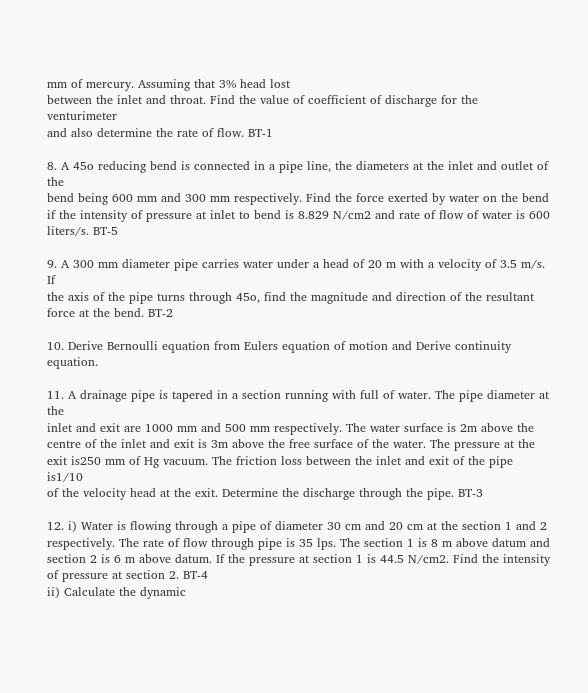mm of mercury. Assuming that 3% head lost
between the inlet and throat. Find the value of coefficient of discharge for the venturimeter
and also determine the rate of flow. BT-1

8. A 45o reducing bend is connected in a pipe line, the diameters at the inlet and outlet of the
bend being 600 mm and 300 mm respectively. Find the force exerted by water on the bend
if the intensity of pressure at inlet to bend is 8.829 N/cm2 and rate of flow of water is 600
liters/s. BT-5

9. A 300 mm diameter pipe carries water under a head of 20 m with a velocity of 3.5 m/s. If
the axis of the pipe turns through 45o, find the magnitude and direction of the resultant
force at the bend. BT-2

10. Derive Bernoulli equation from Eulers equation of motion and Derive continuity equation.

11. A drainage pipe is tapered in a section running with full of water. The pipe diameter at the
inlet and exit are 1000 mm and 500 mm respectively. The water surface is 2m above the
centre of the inlet and exit is 3m above the free surface of the water. The pressure at the
exit is250 mm of Hg vacuum. The friction loss between the inlet and exit of the pipe is1/10
of the velocity head at the exit. Determine the discharge through the pipe. BT-3

12. i) Water is flowing through a pipe of diameter 30 cm and 20 cm at the section 1 and 2
respectively. The rate of flow through pipe is 35 lps. The section 1 is 8 m above datum and
section 2 is 6 m above datum. If the pressure at section 1 is 44.5 N/cm2. Find the intensity
of pressure at section 2. BT-4
ii) Calculate the dynamic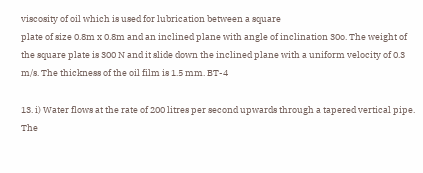viscosity of oil which is used for lubrication between a square
plate of size 0.8m x 0.8m and an inclined plane with angle of inclination 30o. The weight of
the square plate is 300 N and it slide down the inclined plane with a uniform velocity of 0.3
m/s. The thickness of the oil film is 1.5 mm. BT-4

13. i) Water flows at the rate of 200 litres per second upwards through a tapered vertical pipe.
The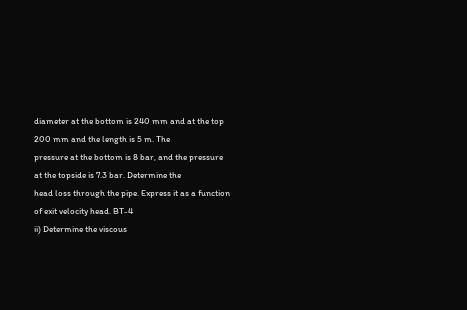diameter at the bottom is 240 mm and at the top 200 mm and the length is 5 m. The
pressure at the bottom is 8 bar, and the pressure at the topside is 7.3 bar. Determine the
head loss through the pipe. Express it as a function of exit velocity head. BT-4
ii) Determine the viscous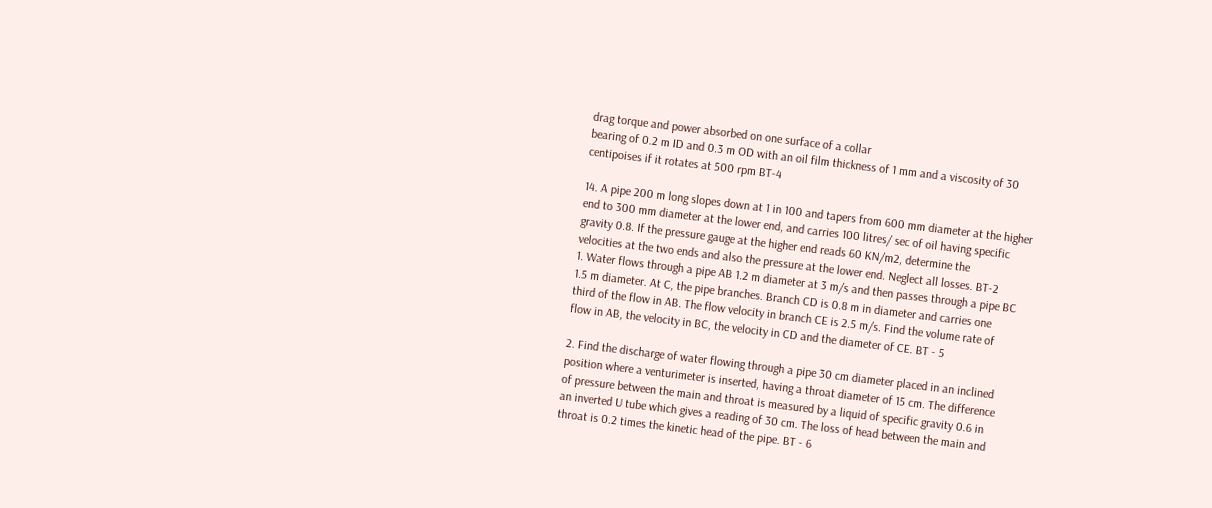drag torque and power absorbed on one surface of a collar
bearing of 0.2 m ID and 0.3 m OD with an oil film thickness of 1 mm and a viscosity of 30
centipoises if it rotates at 500 rpm BT-4

14. A pipe 200 m long slopes down at 1 in 100 and tapers from 600 mm diameter at the higher
end to 300 mm diameter at the lower end, and carries 100 litres/ sec of oil having specific
gravity 0.8. If the pressure gauge at the higher end reads 60 KN/m2, determine the
velocities at the two ends and also the pressure at the lower end. Neglect all losses. BT-2
1. Water flows through a pipe AB 1.2 m diameter at 3 m/s and then passes through a pipe BC
1.5 m diameter. At C, the pipe branches. Branch CD is 0.8 m in diameter and carries one
third of the flow in AB. The flow velocity in branch CE is 2.5 m/s. Find the volume rate of
flow in AB, the velocity in BC, the velocity in CD and the diameter of CE. BT - 5

2. Find the discharge of water flowing through a pipe 30 cm diameter placed in an inclined
position where a venturimeter is inserted, having a throat diameter of 15 cm. The difference
of pressure between the main and throat is measured by a liquid of specific gravity 0.6 in
an inverted U tube which gives a reading of 30 cm. The loss of head between the main and
throat is 0.2 times the kinetic head of the pipe. BT - 6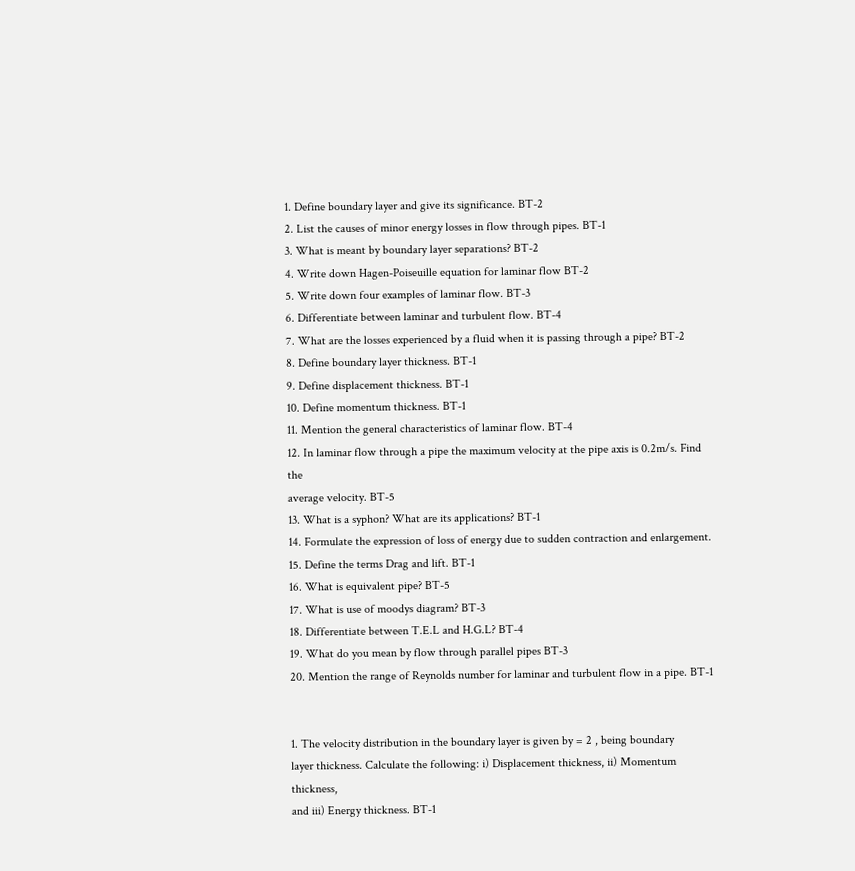1. Define boundary layer and give its significance. BT-2
2. List the causes of minor energy losses in flow through pipes. BT-1
3. What is meant by boundary layer separations? BT-2
4. Write down Hagen-Poiseuille equation for laminar flow BT-2
5. Write down four examples of laminar flow. BT-3
6. Differentiate between laminar and turbulent flow. BT-4
7. What are the losses experienced by a fluid when it is passing through a pipe? BT-2
8. Define boundary layer thickness. BT-1
9. Define displacement thickness. BT-1
10. Define momentum thickness. BT-1
11. Mention the general characteristics of laminar flow. BT-4
12. In laminar flow through a pipe the maximum velocity at the pipe axis is 0.2m/s. Find the
average velocity. BT-5
13. What is a syphon? What are its applications? BT-1
14. Formulate the expression of loss of energy due to sudden contraction and enlargement.
15. Define the terms Drag and lift. BT-1
16. What is equivalent pipe? BT-5
17. What is use of moodys diagram? BT-3
18. Differentiate between T.E.L and H.G.L? BT-4
19. What do you mean by flow through parallel pipes BT-3
20. Mention the range of Reynolds number for laminar and turbulent flow in a pipe. BT-1


1. The velocity distribution in the boundary layer is given by = 2 , being boundary
layer thickness. Calculate the following: i) Displacement thickness, ii) Momentum thickness,
and iii) Energy thickness. BT-1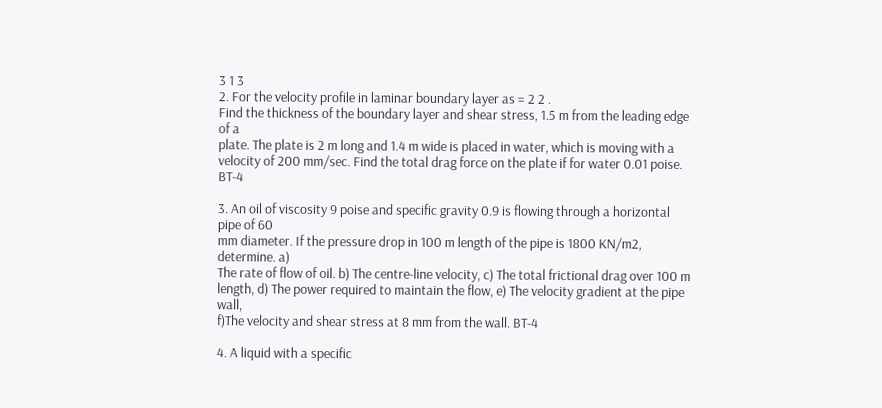3 1 3
2. For the velocity profile in laminar boundary layer as = 2 2 .
Find the thickness of the boundary layer and shear stress, 1.5 m from the leading edge of a
plate. The plate is 2 m long and 1.4 m wide is placed in water, which is moving with a
velocity of 200 mm/sec. Find the total drag force on the plate if for water 0.01 poise. BT-4

3. An oil of viscosity 9 poise and specific gravity 0.9 is flowing through a horizontal pipe of 60
mm diameter. If the pressure drop in 100 m length of the pipe is 1800 KN/m2, determine. a)
The rate of flow of oil. b) The centre-line velocity, c) The total frictional drag over 100 m
length, d) The power required to maintain the flow, e) The velocity gradient at the pipe wall,
f)The velocity and shear stress at 8 mm from the wall. BT-4

4. A liquid with a specific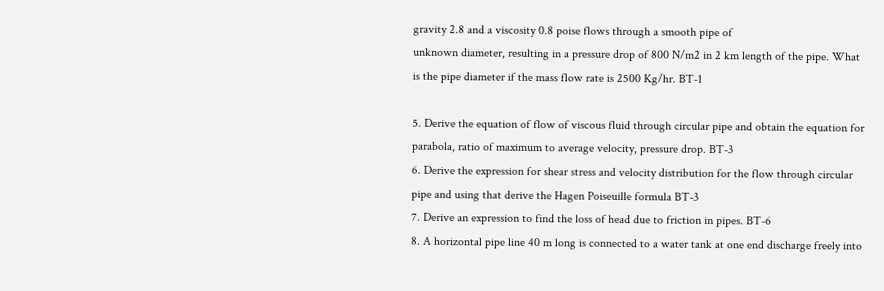gravity 2.8 and a viscosity 0.8 poise flows through a smooth pipe of
unknown diameter, resulting in a pressure drop of 800 N/m2 in 2 km length of the pipe. What
is the pipe diameter if the mass flow rate is 2500 Kg/hr. BT-1

5. Derive the equation of flow of viscous fluid through circular pipe and obtain the equation for
parabola, ratio of maximum to average velocity, pressure drop. BT-3
6. Derive the expression for shear stress and velocity distribution for the flow through circular
pipe and using that derive the Hagen Poiseuille formula BT-3
7. Derive an expression to find the loss of head due to friction in pipes. BT-6
8. A horizontal pipe line 40 m long is connected to a water tank at one end discharge freely into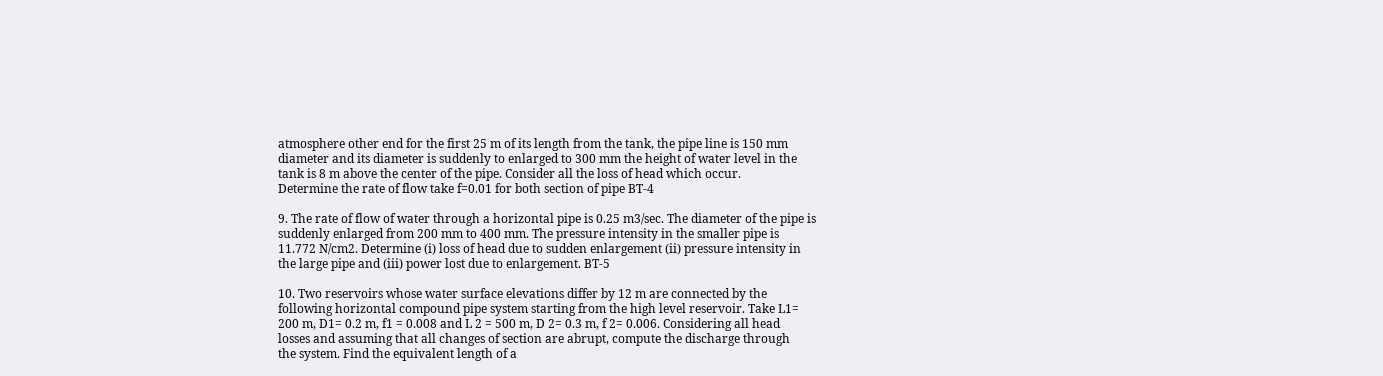atmosphere other end for the first 25 m of its length from the tank, the pipe line is 150 mm
diameter and its diameter is suddenly to enlarged to 300 mm the height of water level in the
tank is 8 m above the center of the pipe. Consider all the loss of head which occur.
Determine the rate of flow take f=0.01 for both section of pipe BT-4

9. The rate of flow of water through a horizontal pipe is 0.25 m3/sec. The diameter of the pipe is
suddenly enlarged from 200 mm to 400 mm. The pressure intensity in the smaller pipe is
11.772 N/cm2. Determine (i) loss of head due to sudden enlargement (ii) pressure intensity in
the large pipe and (iii) power lost due to enlargement. BT-5

10. Two reservoirs whose water surface elevations differ by 12 m are connected by the
following horizontal compound pipe system starting from the high level reservoir. Take L1=
200 m, D1= 0.2 m, f1 = 0.008 and L 2 = 500 m, D 2= 0.3 m, f 2= 0.006. Considering all head
losses and assuming that all changes of section are abrupt, compute the discharge through
the system. Find the equivalent length of a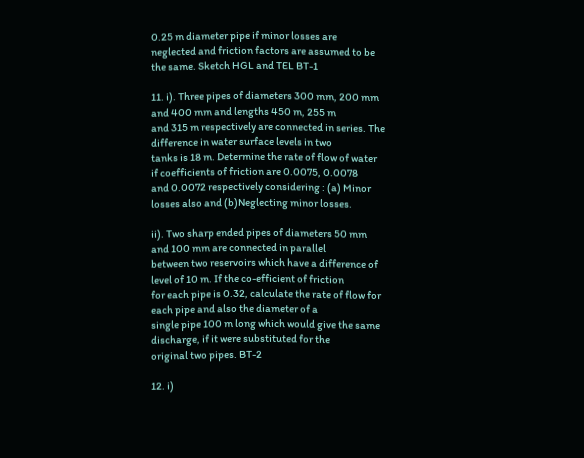0.25 m diameter pipe if minor losses are
neglected and friction factors are assumed to be the same. Sketch HGL and TEL BT-1

11. i). Three pipes of diameters 300 mm, 200 mm and 400 mm and lengths 450 m, 255 m
and 315 m respectively are connected in series. The difference in water surface levels in two
tanks is 18 m. Determine the rate of flow of water if coefficients of friction are 0.0075, 0.0078
and 0.0072 respectively considering : (a) Minor losses also and (b)Neglecting minor losses.

ii). Two sharp ended pipes of diameters 50 mm and 100 mm are connected in parallel
between two reservoirs which have a difference of level of 10 m. If the co-efficient of friction
for each pipe is 0.32, calculate the rate of flow for each pipe and also the diameter of a
single pipe 100 m long which would give the same discharge, if it were substituted for the
original two pipes. BT-2

12. i)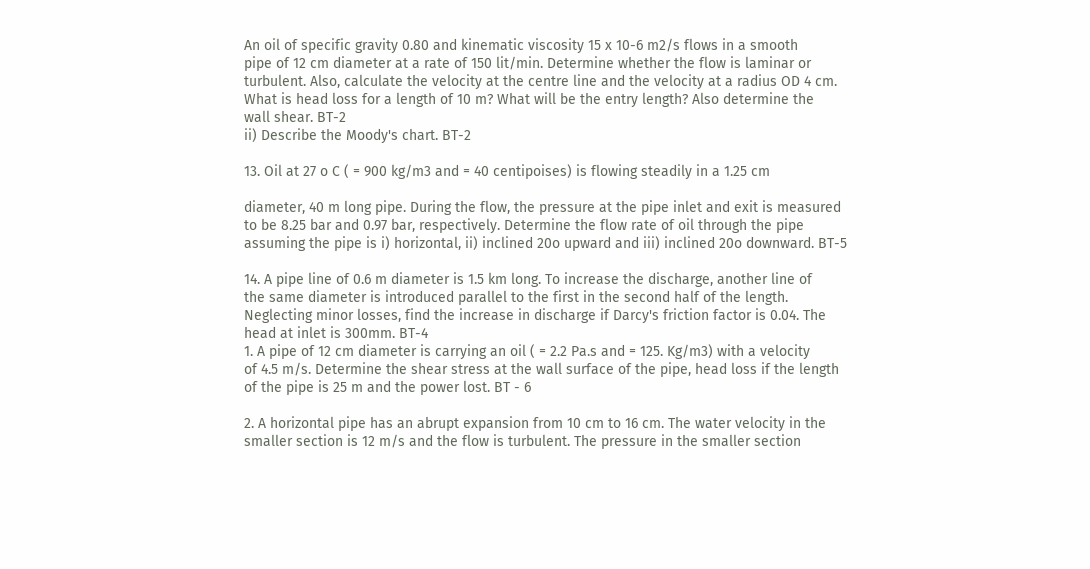An oil of specific gravity 0.80 and kinematic viscosity 15 x 10-6 m2/s flows in a smooth
pipe of 12 cm diameter at a rate of 150 lit/min. Determine whether the flow is laminar or
turbulent. Also, calculate the velocity at the centre line and the velocity at a radius OD 4 cm.
What is head loss for a length of 10 m? What will be the entry length? Also determine the
wall shear. BT-2
ii) Describe the Moody's chart. BT-2

13. Oil at 27 o C ( = 900 kg/m3 and = 40 centipoises) is flowing steadily in a 1.25 cm

diameter, 40 m long pipe. During the flow, the pressure at the pipe inlet and exit is measured
to be 8.25 bar and 0.97 bar, respectively. Determine the flow rate of oil through the pipe
assuming the pipe is i) horizontal, ii) inclined 20o upward and iii) inclined 20o downward. BT-5

14. A pipe line of 0.6 m diameter is 1.5 km long. To increase the discharge, another line of
the same diameter is introduced parallel to the first in the second half of the length.
Neglecting minor losses, find the increase in discharge if Darcy's friction factor is 0.04. The
head at inlet is 300mm. BT-4
1. A pipe of 12 cm diameter is carrying an oil ( = 2.2 Pa.s and = 125. Kg/m3) with a velocity
of 4.5 m/s. Determine the shear stress at the wall surface of the pipe, head loss if the length
of the pipe is 25 m and the power lost. BT - 6

2. A horizontal pipe has an abrupt expansion from 10 cm to 16 cm. The water velocity in the
smaller section is 12 m/s and the flow is turbulent. The pressure in the smaller section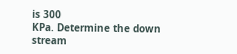is 300
KPa. Determine the down stream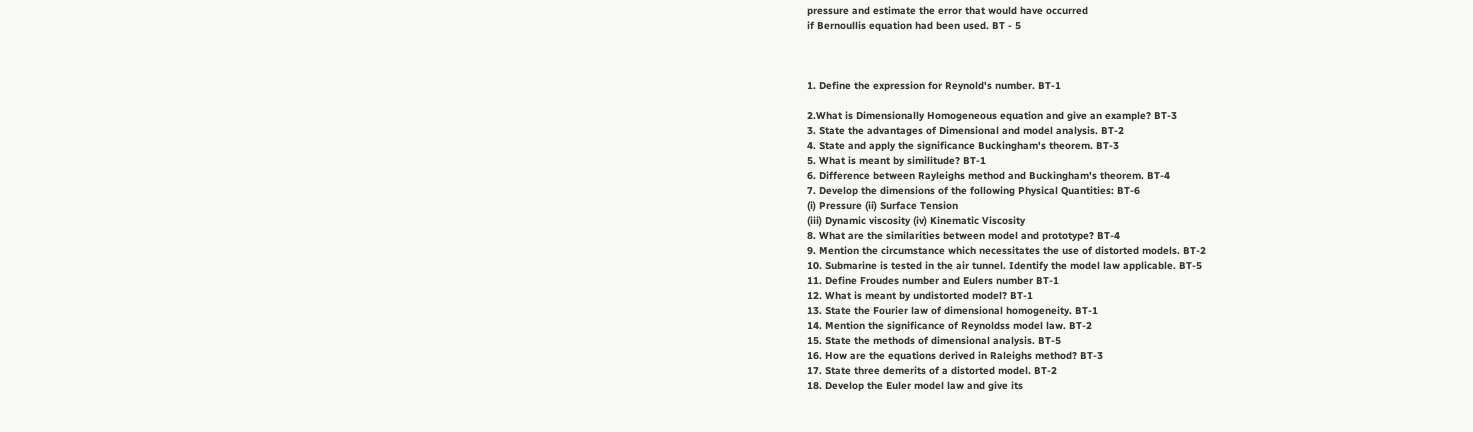pressure and estimate the error that would have occurred
if Bernoullis equation had been used. BT - 5



1. Define the expression for Reynold's number. BT-1

2.What is Dimensionally Homogeneous equation and give an example? BT-3
3. State the advantages of Dimensional and model analysis. BT-2
4. State and apply the significance Buckingham's theorem. BT-3
5. What is meant by similitude? BT-1
6. Difference between Rayleighs method and Buckingham's theorem. BT-4
7. Develop the dimensions of the following Physical Quantities: BT-6
(i) Pressure (ii) Surface Tension
(iii) Dynamic viscosity (iv) Kinematic Viscosity
8. What are the similarities between model and prototype? BT-4
9. Mention the circumstance which necessitates the use of distorted models. BT-2
10. Submarine is tested in the air tunnel. Identify the model law applicable. BT-5
11. Define Froudes number and Eulers number BT-1
12. What is meant by undistorted model? BT-1
13. State the Fourier law of dimensional homogeneity. BT-1
14. Mention the significance of Reynoldss model law. BT-2
15. State the methods of dimensional analysis. BT-5
16. How are the equations derived in Raleighs method? BT-3
17. State three demerits of a distorted model. BT-2
18. Develop the Euler model law and give its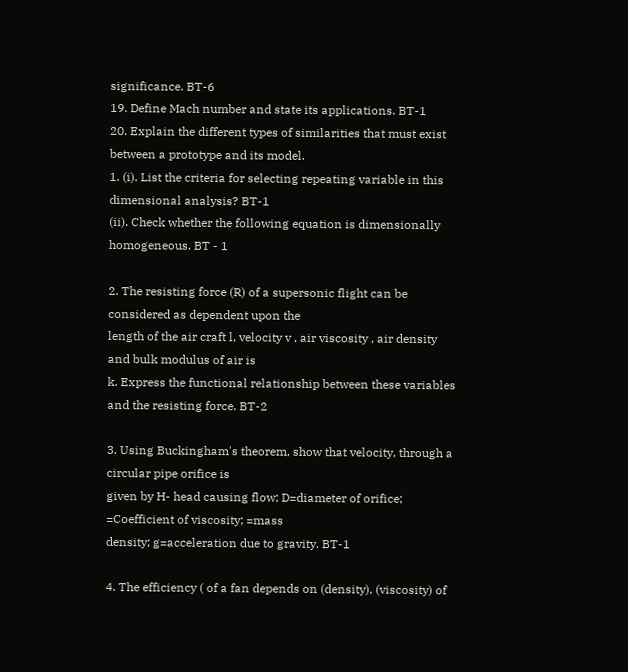significance. BT-6
19. Define Mach number and state its applications. BT-1
20. Explain the different types of similarities that must exist between a prototype and its model.
1. (i). List the criteria for selecting repeating variable in this dimensional analysis? BT-1
(ii). Check whether the following equation is dimensionally homogeneous. BT - 1

2. The resisting force (R) of a supersonic flight can be considered as dependent upon the
length of the air craft l, velocity v , air viscosity , air density and bulk modulus of air is
k. Express the functional relationship between these variables and the resisting force. BT-2

3. Using Buckingham's theorem, show that velocity, through a circular pipe orifice is
given by H- head causing flow; D=diameter of orifice; =Coefficient of viscosity; =mass
density; g=acceleration due to gravity. BT-1

4. The efficiency ( of a fan depends on (density), (viscosity) of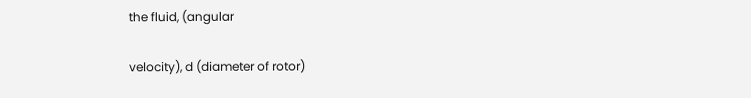the fluid, (angular

velocity), d (diameter of rotor)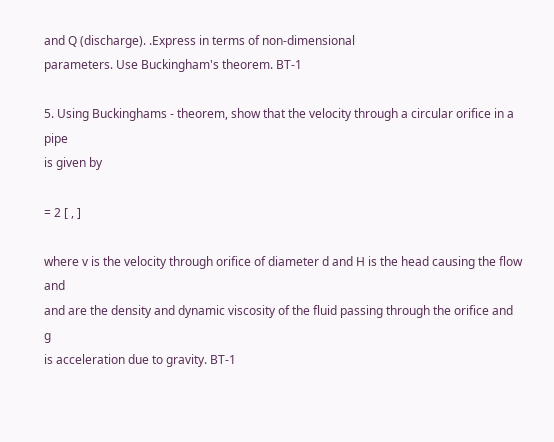and Q (discharge). .Express in terms of non-dimensional
parameters. Use Buckingham's theorem. BT-1

5. Using Buckinghams - theorem, show that the velocity through a circular orifice in a pipe
is given by

= 2 [ , ]

where v is the velocity through orifice of diameter d and H is the head causing the flow and
and are the density and dynamic viscosity of the fluid passing through the orifice and g
is acceleration due to gravity. BT-1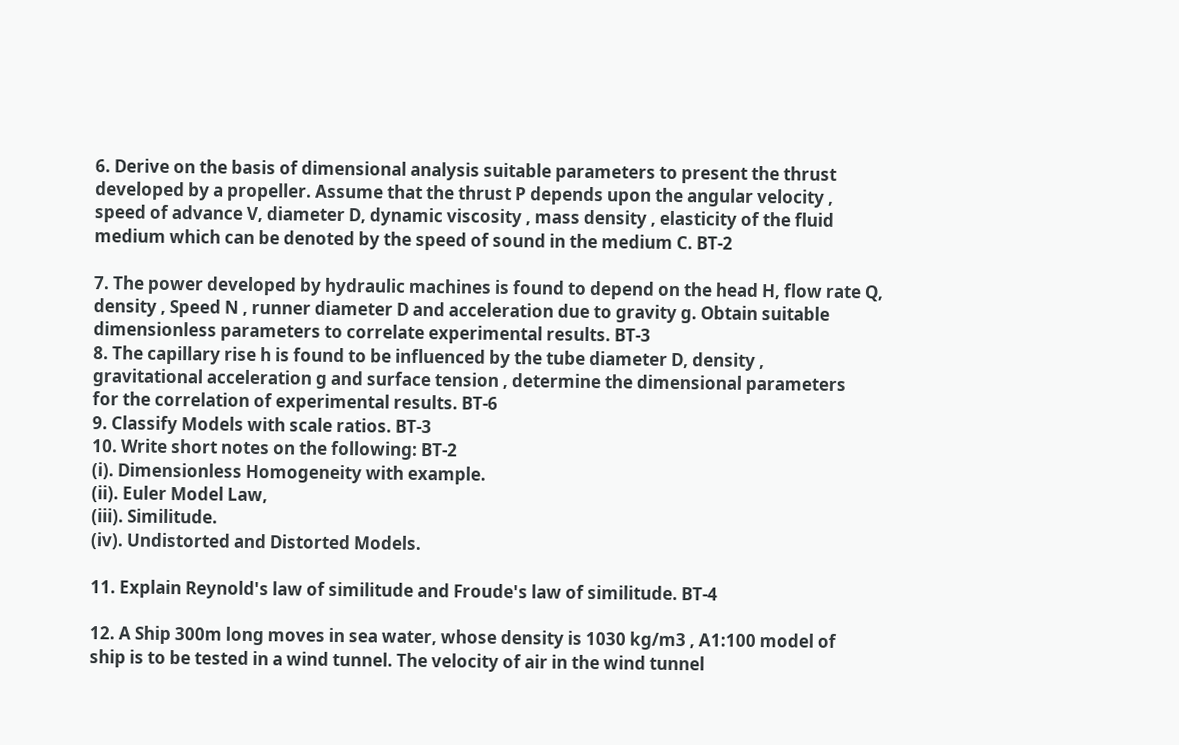6. Derive on the basis of dimensional analysis suitable parameters to present the thrust
developed by a propeller. Assume that the thrust P depends upon the angular velocity ,
speed of advance V, diameter D, dynamic viscosity , mass density , elasticity of the fluid
medium which can be denoted by the speed of sound in the medium C. BT-2

7. The power developed by hydraulic machines is found to depend on the head H, flow rate Q,
density , Speed N , runner diameter D and acceleration due to gravity g. Obtain suitable
dimensionless parameters to correlate experimental results. BT-3
8. The capillary rise h is found to be influenced by the tube diameter D, density ,
gravitational acceleration g and surface tension , determine the dimensional parameters
for the correlation of experimental results. BT-6
9. Classify Models with scale ratios. BT-3
10. Write short notes on the following: BT-2
(i). Dimensionless Homogeneity with example.
(ii). Euler Model Law,
(iii). Similitude.
(iv). Undistorted and Distorted Models.

11. Explain Reynold's law of similitude and Froude's law of similitude. BT-4

12. A Ship 300m long moves in sea water, whose density is 1030 kg/m3 , A1:100 model of
ship is to be tested in a wind tunnel. The velocity of air in the wind tunnel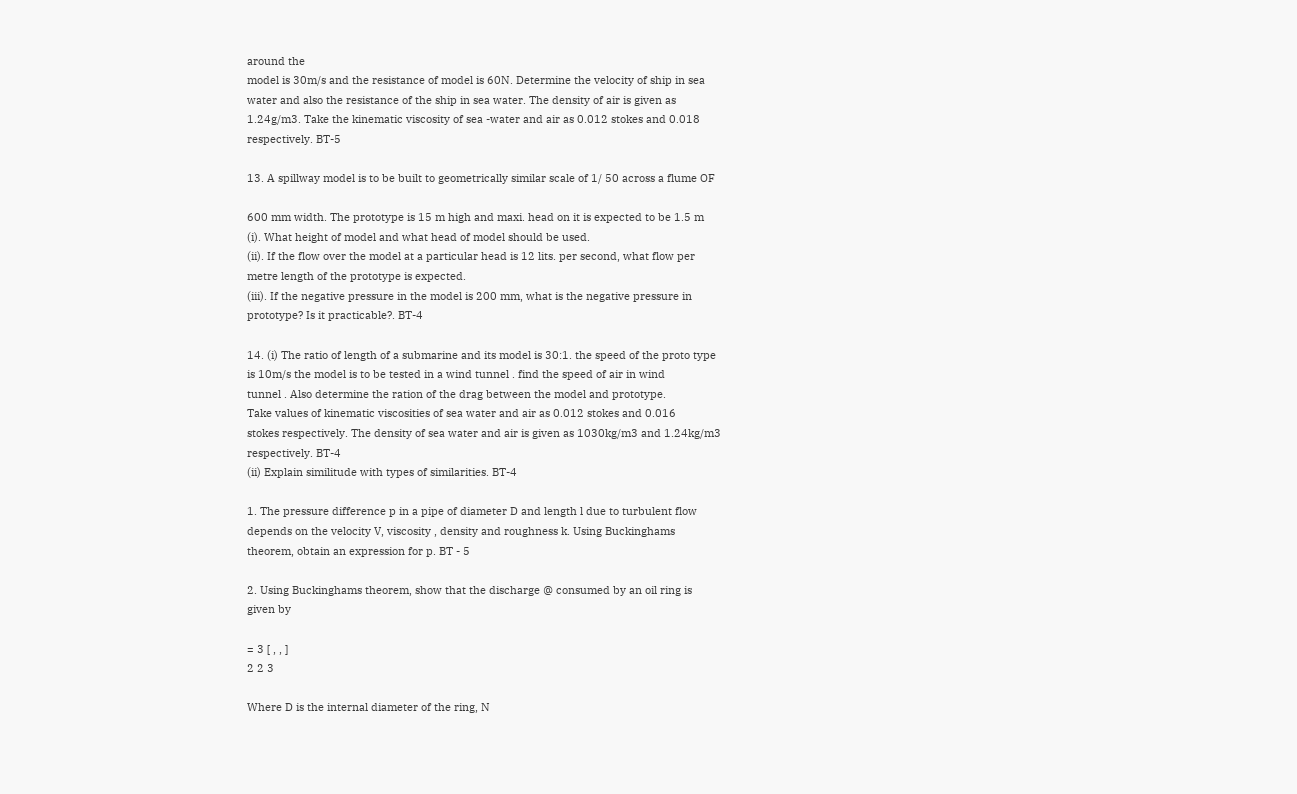around the
model is 30m/s and the resistance of model is 60N. Determine the velocity of ship in sea
water and also the resistance of the ship in sea water. The density of air is given as
1.24g/m3. Take the kinematic viscosity of sea -water and air as 0.012 stokes and 0.018
respectively. BT-5

13. A spillway model is to be built to geometrically similar scale of 1/ 50 across a flume OF

600 mm width. The prototype is 15 m high and maxi. head on it is expected to be 1.5 m
(i). What height of model and what head of model should be used.
(ii). If the flow over the model at a particular head is 12 lits. per second, what flow per
metre length of the prototype is expected.
(iii). If the negative pressure in the model is 200 mm, what is the negative pressure in
prototype? Is it practicable?. BT-4

14. (i) The ratio of length of a submarine and its model is 30:1. the speed of the proto type
is 10m/s the model is to be tested in a wind tunnel . find the speed of air in wind
tunnel . Also determine the ration of the drag between the model and prototype.
Take values of kinematic viscosities of sea water and air as 0.012 stokes and 0.016
stokes respectively. The density of sea water and air is given as 1030kg/m3 and 1.24kg/m3
respectively. BT-4
(ii) Explain similitude with types of similarities. BT-4

1. The pressure difference p in a pipe of diameter D and length l due to turbulent flow
depends on the velocity V, viscosity , density and roughness k. Using Buckinghams
theorem, obtain an expression for p. BT - 5

2. Using Buckinghams theorem, show that the discharge @ consumed by an oil ring is
given by

= 3 [ , , ]
2 2 3

Where D is the internal diameter of the ring, N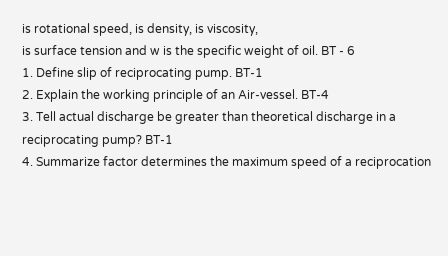is rotational speed, is density, is viscosity,
is surface tension and w is the specific weight of oil. BT - 6
1. Define slip of reciprocating pump. BT-1
2. Explain the working principle of an Air-vessel. BT-4
3. Tell actual discharge be greater than theoretical discharge in a reciprocating pump? BT-1
4. Summarize factor determines the maximum speed of a reciprocation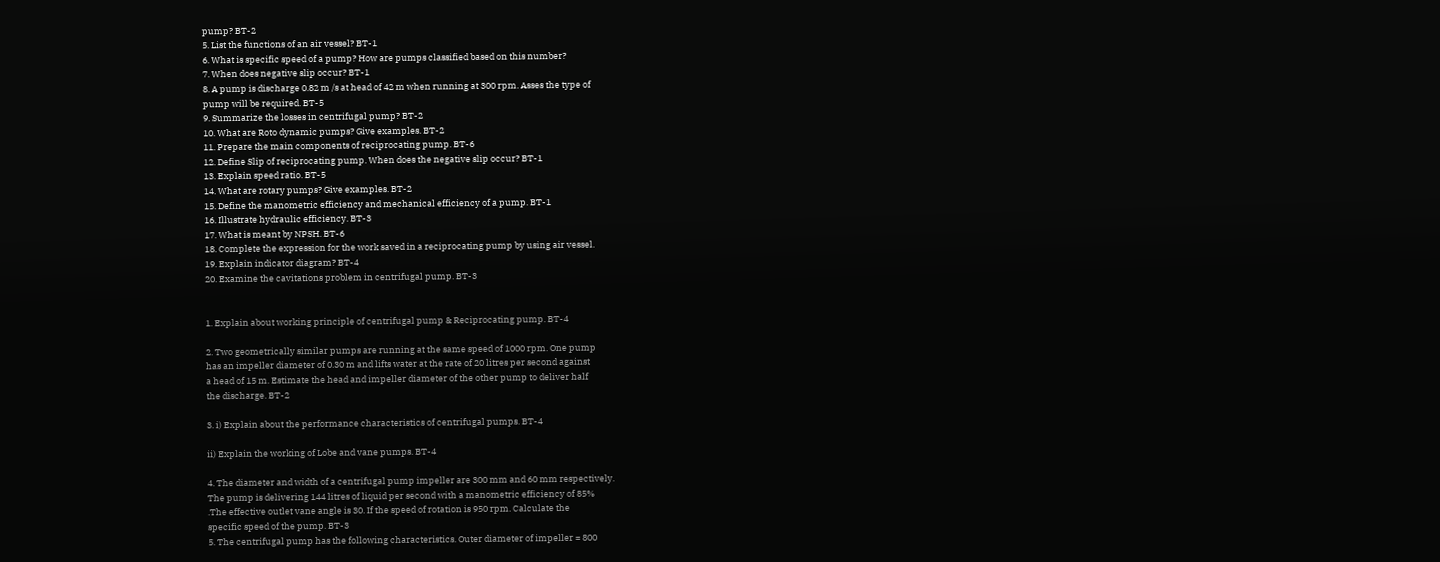pump? BT-2
5. List the functions of an air vessel? BT-1
6. What is specific speed of a pump? How are pumps classified based on this number?
7. When does negative slip occur? BT-1
8. A pump is discharge 0.82 m /s at head of 42 m when running at 300 rpm. Asses the type of
pump will be required. BT-5
9. Summarize the losses in centrifugal pump? BT-2
10. What are Roto dynamic pumps? Give examples. BT-2
11. Prepare the main components of reciprocating pump. BT-6
12. Define Slip of reciprocating pump. When does the negative slip occur? BT-1
13. Explain speed ratio. BT-5
14. What are rotary pumps? Give examples. BT-2
15. Define the manometric efficiency and mechanical efficiency of a pump. BT-1
16. Illustrate hydraulic efficiency. BT-3
17. What is meant by NPSH. BT-6
18. Complete the expression for the work saved in a reciprocating pump by using air vessel.
19. Explain indicator diagram? BT-4
20. Examine the cavitations problem in centrifugal pump. BT-3


1. Explain about working principle of centrifugal pump & Reciprocating pump. BT-4

2. Two geometrically similar pumps are running at the same speed of 1000 rpm. One pump
has an impeller diameter of 0.30 m and lifts water at the rate of 20 litres per second against
a head of 15 m. Estimate the head and impeller diameter of the other pump to deliver half
the discharge. BT-2

3. i) Explain about the performance characteristics of centrifugal pumps. BT-4

ii) Explain the working of Lobe and vane pumps. BT-4

4. The diameter and width of a centrifugal pump impeller are 300 mm and 60 mm respectively.
The pump is delivering 144 litres of liquid per second with a manometric efficiency of 85%
.The effective outlet vane angle is 30. If the speed of rotation is 950 rpm. Calculate the
specific speed of the pump. BT-3
5. The centrifugal pump has the following characteristics. Outer diameter of impeller = 800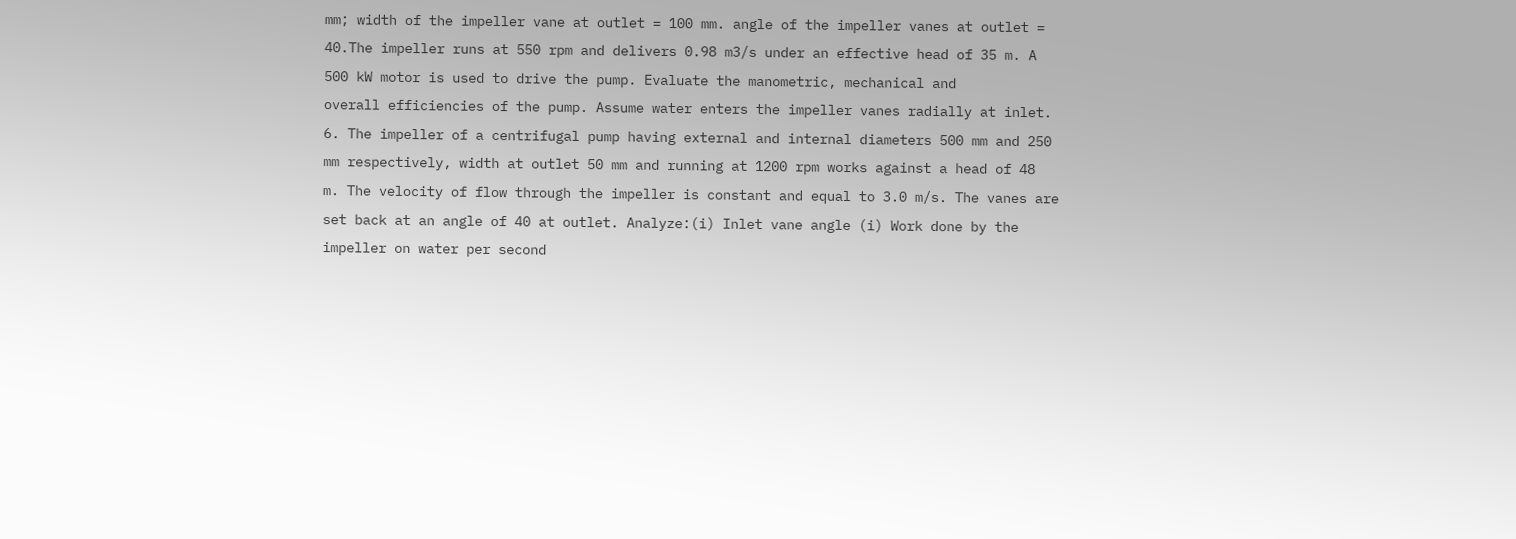mm; width of the impeller vane at outlet = 100 mm. angle of the impeller vanes at outlet =
40.The impeller runs at 550 rpm and delivers 0.98 m3/s under an effective head of 35 m. A
500 kW motor is used to drive the pump. Evaluate the manometric, mechanical and
overall efficiencies of the pump. Assume water enters the impeller vanes radially at inlet.
6. The impeller of a centrifugal pump having external and internal diameters 500 mm and 250
mm respectively, width at outlet 50 mm and running at 1200 rpm works against a head of 48
m. The velocity of flow through the impeller is constant and equal to 3.0 m/s. The vanes are
set back at an angle of 40 at outlet. Analyze:(i) Inlet vane angle (i) Work done by the
impeller on water per second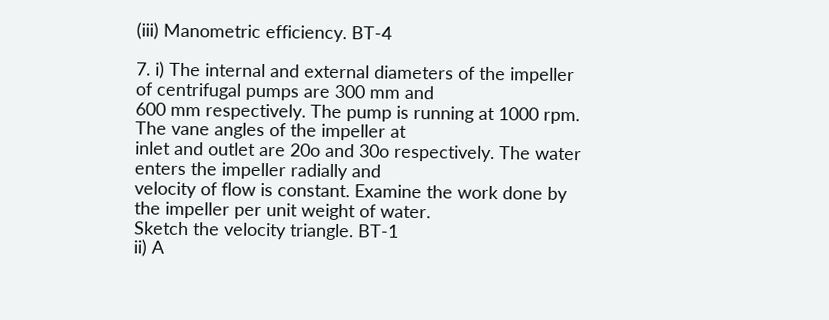(iii) Manometric efficiency. BT-4

7. i) The internal and external diameters of the impeller of centrifugal pumps are 300 mm and
600 mm respectively. The pump is running at 1000 rpm. The vane angles of the impeller at
inlet and outlet are 20o and 30o respectively. The water enters the impeller radially and
velocity of flow is constant. Examine the work done by the impeller per unit weight of water.
Sketch the velocity triangle. BT-1
ii) A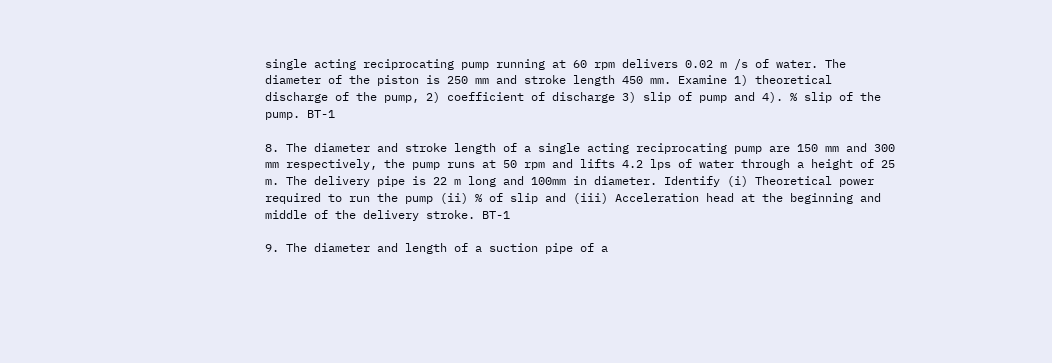single acting reciprocating pump running at 60 rpm delivers 0.02 m /s of water. The
diameter of the piston is 250 mm and stroke length 450 mm. Examine 1) theoretical
discharge of the pump, 2) coefficient of discharge 3) slip of pump and 4). % slip of the
pump. BT-1

8. The diameter and stroke length of a single acting reciprocating pump are 150 mm and 300
mm respectively, the pump runs at 50 rpm and lifts 4.2 lps of water through a height of 25
m. The delivery pipe is 22 m long and 100mm in diameter. Identify (i) Theoretical power
required to run the pump (ii) % of slip and (iii) Acceleration head at the beginning and
middle of the delivery stroke. BT-1

9. The diameter and length of a suction pipe of a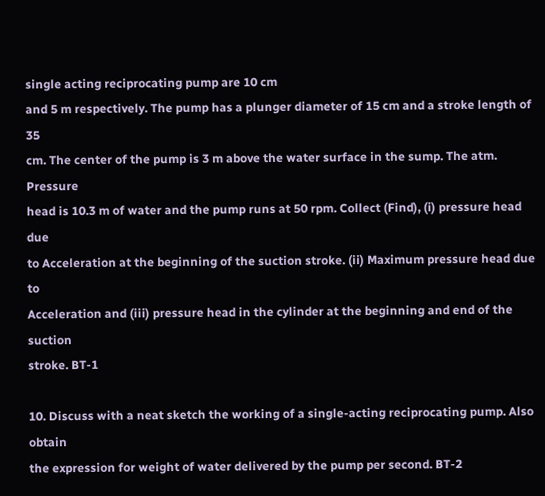single acting reciprocating pump are 10 cm
and 5 m respectively. The pump has a plunger diameter of 15 cm and a stroke length of 35
cm. The center of the pump is 3 m above the water surface in the sump. The atm. Pressure
head is 10.3 m of water and the pump runs at 50 rpm. Collect (Find), (i) pressure head due
to Acceleration at the beginning of the suction stroke. (ii) Maximum pressure head due to
Acceleration and (iii) pressure head in the cylinder at the beginning and end of the suction
stroke. BT-1

10. Discuss with a neat sketch the working of a single-acting reciprocating pump. Also obtain
the expression for weight of water delivered by the pump per second. BT-2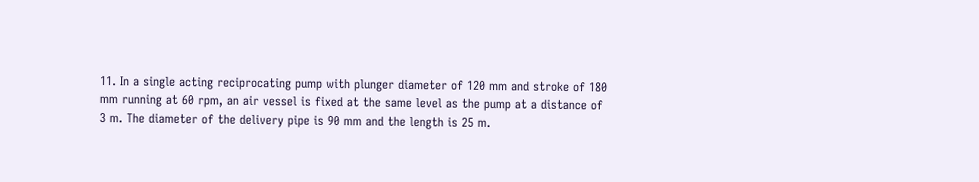11. In a single acting reciprocating pump with plunger diameter of 120 mm and stroke of 180
mm running at 60 rpm, an air vessel is fixed at the same level as the pump at a distance of
3 m. The diameter of the delivery pipe is 90 mm and the length is 25 m.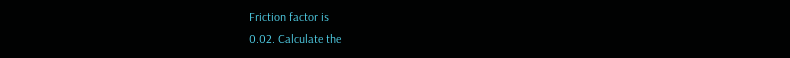Friction factor is
0.02. Calculate the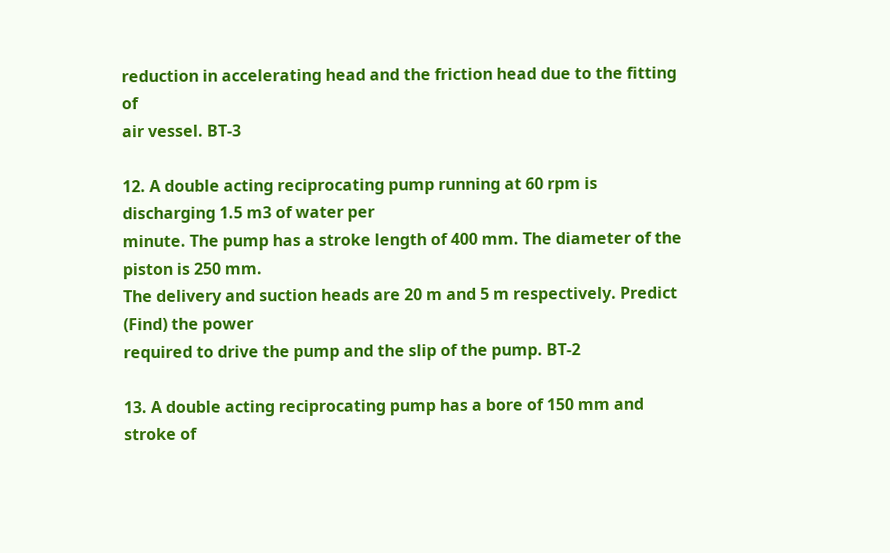reduction in accelerating head and the friction head due to the fitting of
air vessel. BT-3

12. A double acting reciprocating pump running at 60 rpm is discharging 1.5 m3 of water per
minute. The pump has a stroke length of 400 mm. The diameter of the piston is 250 mm.
The delivery and suction heads are 20 m and 5 m respectively. Predict (Find) the power
required to drive the pump and the slip of the pump. BT-2

13. A double acting reciprocating pump has a bore of 150 mm and stroke of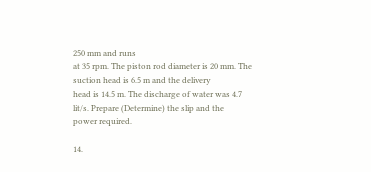250 mm and runs
at 35 rpm. The piston rod diameter is 20 mm. The suction head is 6.5 m and the delivery
head is 14.5 m. The discharge of water was 4.7 lit/s. Prepare (Determine) the slip and the
power required.

14.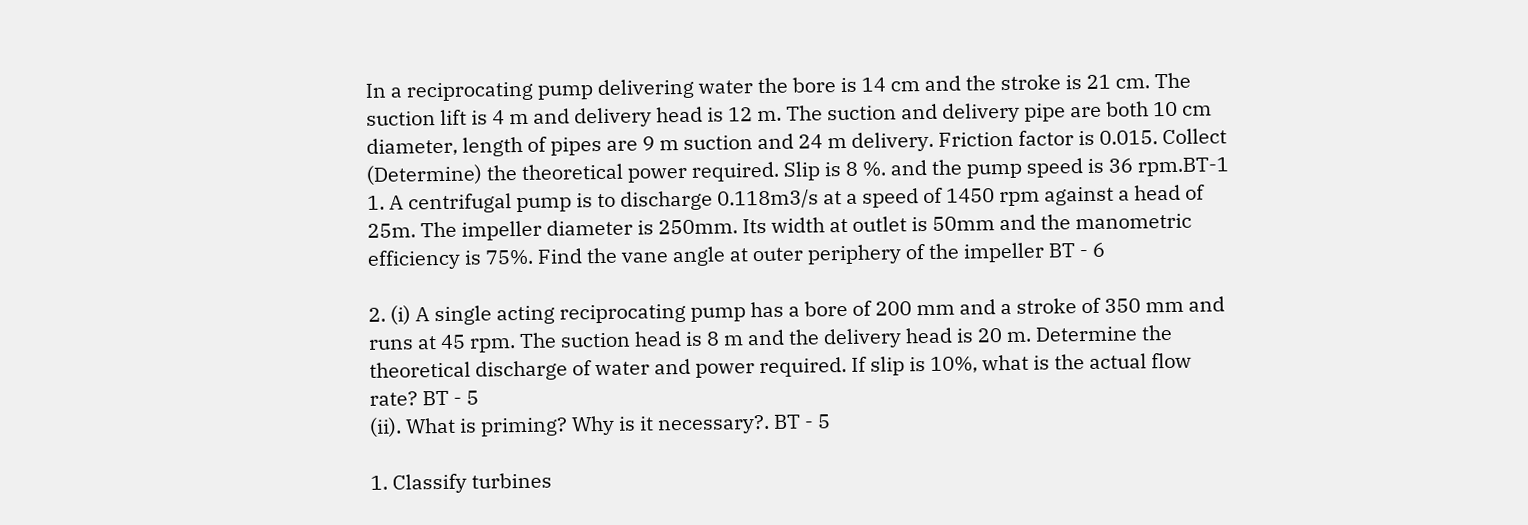In a reciprocating pump delivering water the bore is 14 cm and the stroke is 21 cm. The
suction lift is 4 m and delivery head is 12 m. The suction and delivery pipe are both 10 cm
diameter, length of pipes are 9 m suction and 24 m delivery. Friction factor is 0.015. Collect
(Determine) the theoretical power required. Slip is 8 %. and the pump speed is 36 rpm.BT-1
1. A centrifugal pump is to discharge 0.118m3/s at a speed of 1450 rpm against a head of
25m. The impeller diameter is 250mm. Its width at outlet is 50mm and the manometric
efficiency is 75%. Find the vane angle at outer periphery of the impeller BT - 6

2. (i) A single acting reciprocating pump has a bore of 200 mm and a stroke of 350 mm and
runs at 45 rpm. The suction head is 8 m and the delivery head is 20 m. Determine the
theoretical discharge of water and power required. If slip is 10%, what is the actual flow
rate? BT - 5
(ii). What is priming? Why is it necessary?. BT - 5

1. Classify turbines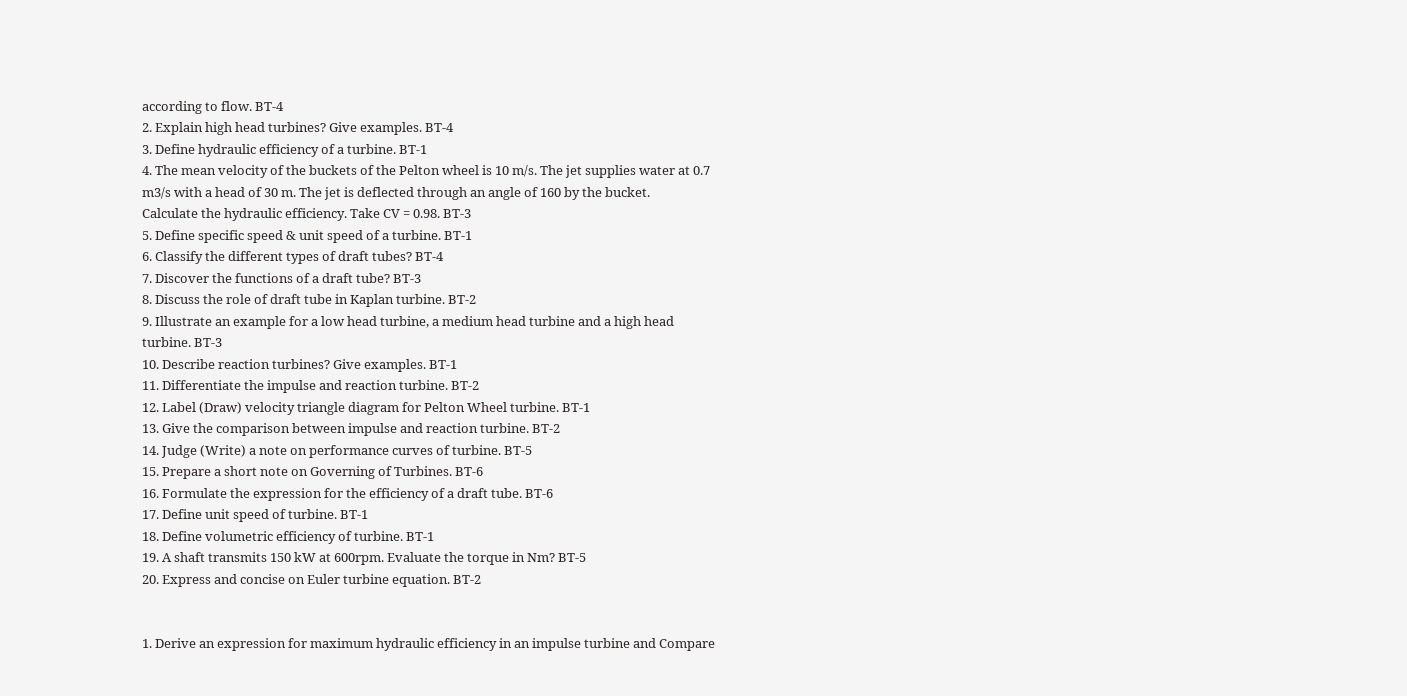according to flow. BT-4
2. Explain high head turbines? Give examples. BT-4
3. Define hydraulic efficiency of a turbine. BT-1
4. The mean velocity of the buckets of the Pelton wheel is 10 m/s. The jet supplies water at 0.7
m3/s with a head of 30 m. The jet is deflected through an angle of 160 by the bucket.
Calculate the hydraulic efficiency. Take CV = 0.98. BT-3
5. Define specific speed & unit speed of a turbine. BT-1
6. Classify the different types of draft tubes? BT-4
7. Discover the functions of a draft tube? BT-3
8. Discuss the role of draft tube in Kaplan turbine. BT-2
9. Illustrate an example for a low head turbine, a medium head turbine and a high head
turbine. BT-3
10. Describe reaction turbines? Give examples. BT-1
11. Differentiate the impulse and reaction turbine. BT-2
12. Label (Draw) velocity triangle diagram for Pelton Wheel turbine. BT-1
13. Give the comparison between impulse and reaction turbine. BT-2
14. Judge (Write) a note on performance curves of turbine. BT-5
15. Prepare a short note on Governing of Turbines. BT-6
16. Formulate the expression for the efficiency of a draft tube. BT-6
17. Define unit speed of turbine. BT-1
18. Define volumetric efficiency of turbine. BT-1
19. A shaft transmits 150 kW at 600rpm. Evaluate the torque in Nm? BT-5
20. Express and concise on Euler turbine equation. BT-2


1. Derive an expression for maximum hydraulic efficiency in an impulse turbine and Compare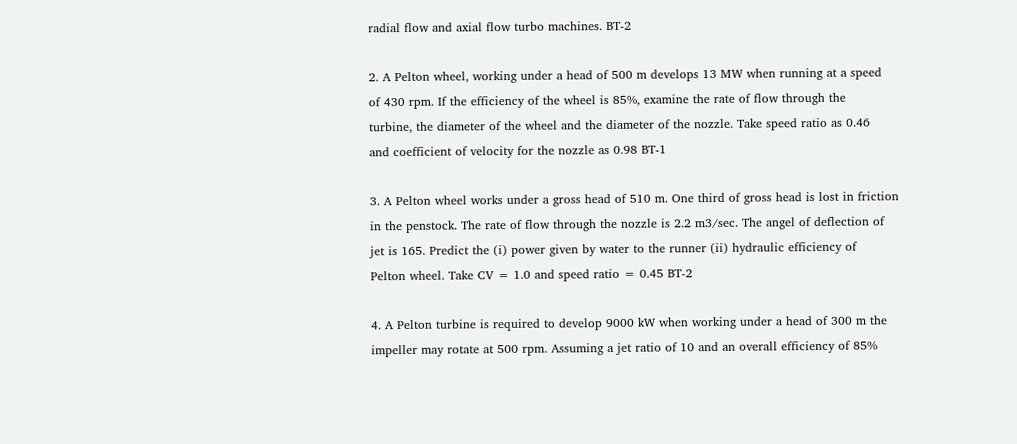radial flow and axial flow turbo machines. BT-2

2. A Pelton wheel, working under a head of 500 m develops 13 MW when running at a speed
of 430 rpm. If the efficiency of the wheel is 85%, examine the rate of flow through the
turbine, the diameter of the wheel and the diameter of the nozzle. Take speed ratio as 0.46
and coefficient of velocity for the nozzle as 0.98 BT-1

3. A Pelton wheel works under a gross head of 510 m. One third of gross head is lost in friction
in the penstock. The rate of flow through the nozzle is 2.2 m3/sec. The angel of deflection of
jet is 165. Predict the (i) power given by water to the runner (ii) hydraulic efficiency of
Pelton wheel. Take CV = 1.0 and speed ratio = 0.45 BT-2

4. A Pelton turbine is required to develop 9000 kW when working under a head of 300 m the
impeller may rotate at 500 rpm. Assuming a jet ratio of 10 and an overall efficiency of 85%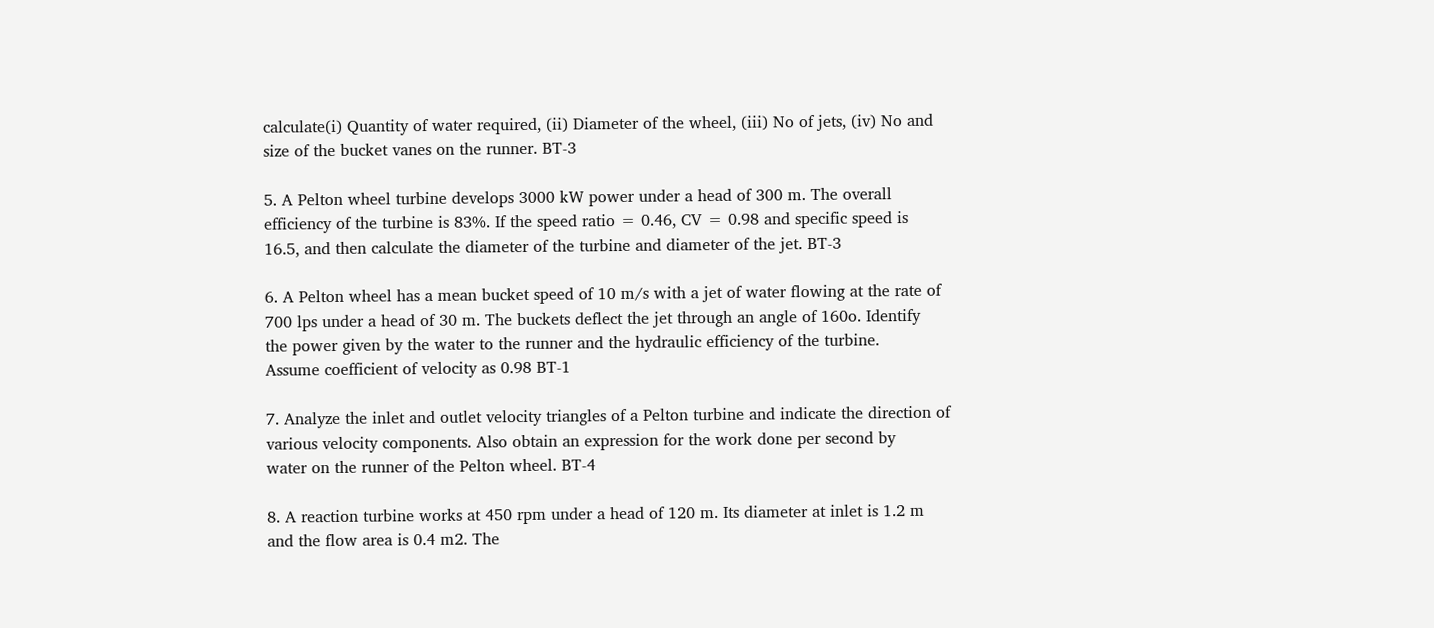calculate(i) Quantity of water required, (ii) Diameter of the wheel, (iii) No of jets, (iv) No and
size of the bucket vanes on the runner. BT-3

5. A Pelton wheel turbine develops 3000 kW power under a head of 300 m. The overall
efficiency of the turbine is 83%. If the speed ratio = 0.46, CV = 0.98 and specific speed is
16.5, and then calculate the diameter of the turbine and diameter of the jet. BT-3

6. A Pelton wheel has a mean bucket speed of 10 m/s with a jet of water flowing at the rate of
700 lps under a head of 30 m. The buckets deflect the jet through an angle of 160o. Identify
the power given by the water to the runner and the hydraulic efficiency of the turbine.
Assume coefficient of velocity as 0.98 BT-1

7. Analyze the inlet and outlet velocity triangles of a Pelton turbine and indicate the direction of
various velocity components. Also obtain an expression for the work done per second by
water on the runner of the Pelton wheel. BT-4

8. A reaction turbine works at 450 rpm under a head of 120 m. Its diameter at inlet is 1.2 m
and the flow area is 0.4 m2. The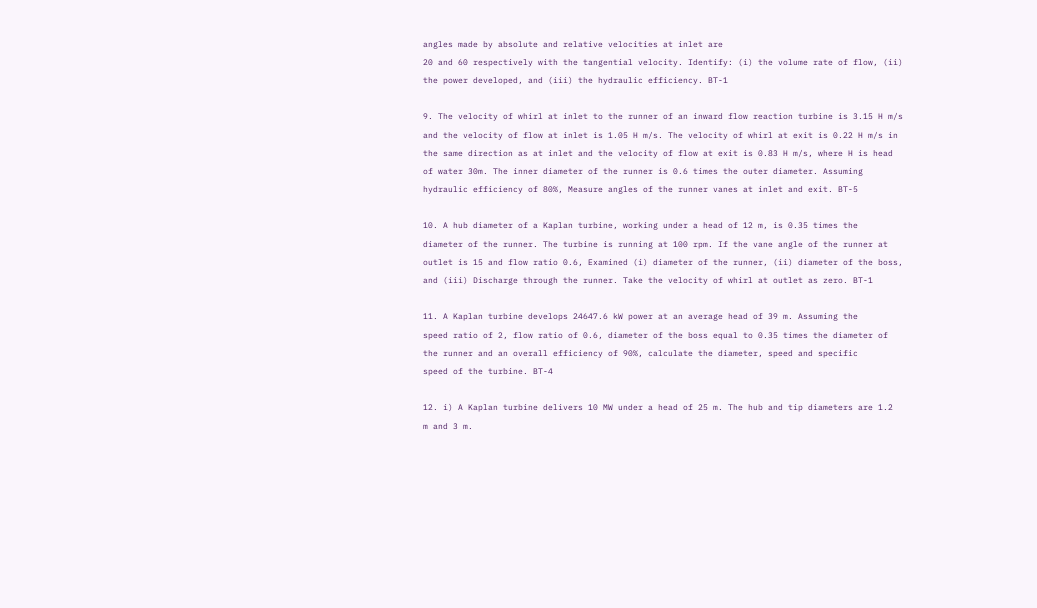angles made by absolute and relative velocities at inlet are
20 and 60 respectively with the tangential velocity. Identify: (i) the volume rate of flow, (ii)
the power developed, and (iii) the hydraulic efficiency. BT-1

9. The velocity of whirl at inlet to the runner of an inward flow reaction turbine is 3.15 H m/s
and the velocity of flow at inlet is 1.05 H m/s. The velocity of whirl at exit is 0.22 H m/s in
the same direction as at inlet and the velocity of flow at exit is 0.83 H m/s, where H is head
of water 30m. The inner diameter of the runner is 0.6 times the outer diameter. Assuming
hydraulic efficiency of 80%, Measure angles of the runner vanes at inlet and exit. BT-5

10. A hub diameter of a Kaplan turbine, working under a head of 12 m, is 0.35 times the
diameter of the runner. The turbine is running at 100 rpm. If the vane angle of the runner at
outlet is 15 and flow ratio 0.6, Examined (i) diameter of the runner, (ii) diameter of the boss,
and (iii) Discharge through the runner. Take the velocity of whirl at outlet as zero. BT-1

11. A Kaplan turbine develops 24647.6 kW power at an average head of 39 m. Assuming the
speed ratio of 2, flow ratio of 0.6, diameter of the boss equal to 0.35 times the diameter of
the runner and an overall efficiency of 90%, calculate the diameter, speed and specific
speed of the turbine. BT-4

12. i) A Kaplan turbine delivers 10 MW under a head of 25 m. The hub and tip diameters are 1.2
m and 3 m.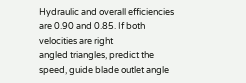Hydraulic and overall efficiencies are 0.90 and 0.85. If both velocities are right
angled triangles, predict the speed, guide blade outlet angle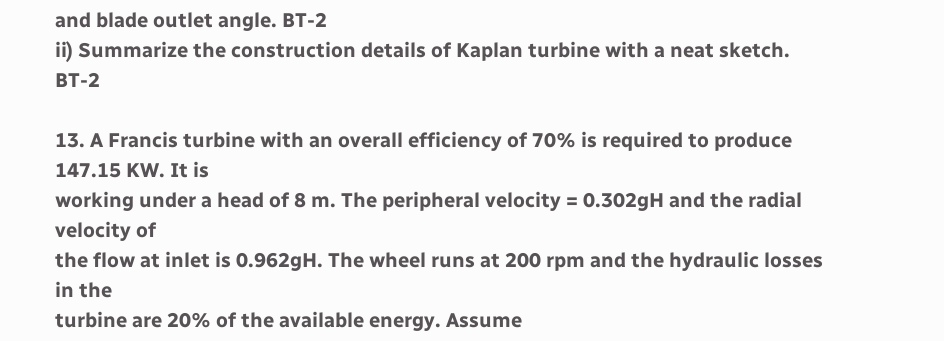and blade outlet angle. BT-2
ii) Summarize the construction details of Kaplan turbine with a neat sketch. BT-2

13. A Francis turbine with an overall efficiency of 70% is required to produce 147.15 KW. It is
working under a head of 8 m. The peripheral velocity = 0.302gH and the radial velocity of
the flow at inlet is 0.962gH. The wheel runs at 200 rpm and the hydraulic losses in the
turbine are 20% of the available energy. Assume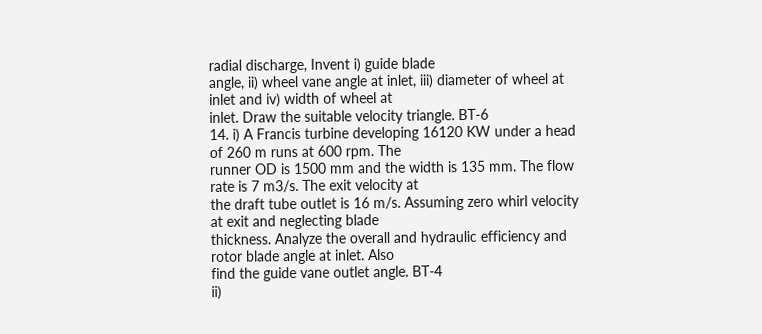radial discharge, Invent i) guide blade
angle, ii) wheel vane angle at inlet, iii) diameter of wheel at inlet and iv) width of wheel at
inlet. Draw the suitable velocity triangle. BT-6
14. i) A Francis turbine developing 16120 KW under a head of 260 m runs at 600 rpm. The
runner OD is 1500 mm and the width is 135 mm. The flow rate is 7 m3/s. The exit velocity at
the draft tube outlet is 16 m/s. Assuming zero whirl velocity at exit and neglecting blade
thickness. Analyze the overall and hydraulic efficiency and rotor blade angle at inlet. Also
find the guide vane outlet angle. BT-4
ii)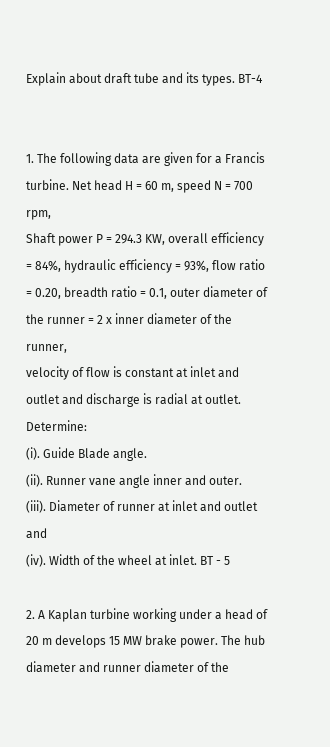Explain about draft tube and its types. BT-4


1. The following data are given for a Francis turbine. Net head H = 60 m, speed N = 700 rpm,
Shaft power P = 294.3 KW, overall efficiency = 84%, hydraulic efficiency = 93%, flow ratio
= 0.20, breadth ratio = 0.1, outer diameter of the runner = 2 x inner diameter of the runner,
velocity of flow is constant at inlet and outlet and discharge is radial at outlet. Determine:
(i). Guide Blade angle.
(ii). Runner vane angle inner and outer.
(iii). Diameter of runner at inlet and outlet and
(iv). Width of the wheel at inlet. BT - 5

2. A Kaplan turbine working under a head of 20 m develops 15 MW brake power. The hub
diameter and runner diameter of the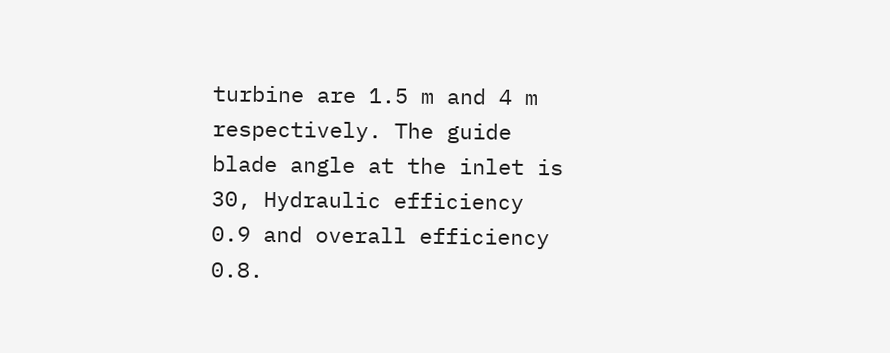turbine are 1.5 m and 4 m respectively. The guide
blade angle at the inlet is 30, Hydraulic efficiency 0.9 and overall efficiency 0.8.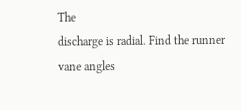The
discharge is radial. Find the runner vane angles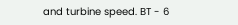and turbine speed. BT - 6